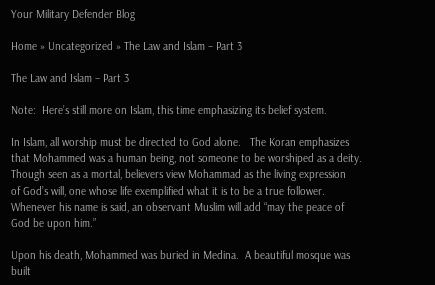Your Military Defender Blog

Home » Uncategorized » The Law and Islam – Part 3

The Law and Islam – Part 3

Note:  Here’s still more on Islam, this time emphasizing its belief system.

In Islam, all worship must be directed to God alone.   The Koran emphasizes
that Mohammed was a human being, not someone to be worshiped as a deity.
Though seen as a mortal, believers view Mohammad as the living expression
of God’s will, one whose life exemplified what it is to be a true follower.
Whenever his name is said, an observant Muslim will add “may the peace of
God be upon him.”

Upon his death, Mohammed was buried in Medina.  A beautiful mosque was built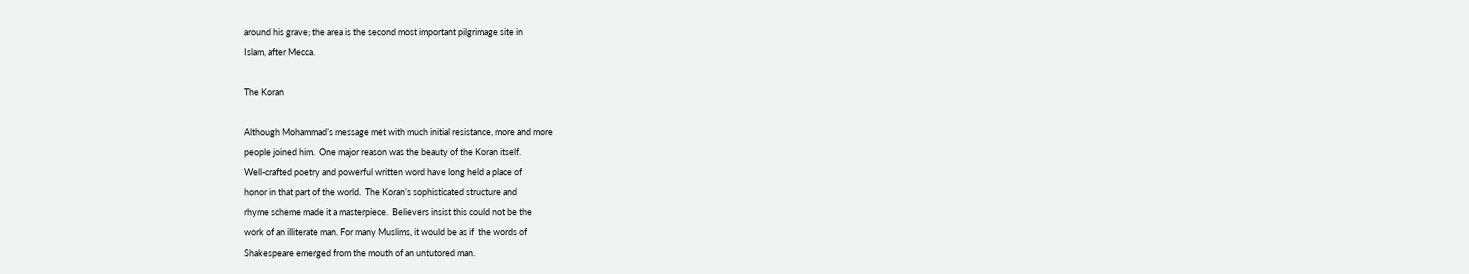around his grave; the area is the second most important pilgrimage site in
Islam, after Mecca.

The Koran

Although Mohammad’s message met with much initial resistance, more and more
people joined him.  One major reason was the beauty of the Koran itself.
Well-crafted poetry and powerful written word have long held a place of
honor in that part of the world.  The Koran’s sophisticated structure and
rhyme scheme made it a masterpiece.  Believers insist this could not be the
work of an illiterate man. For many Muslims, it would be as if  the words of
Shakespeare emerged from the mouth of an untutored man.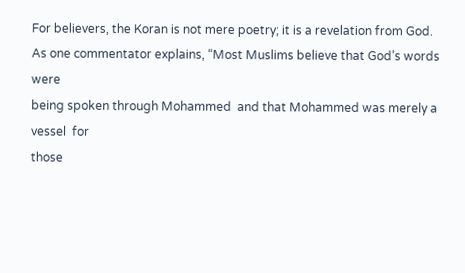For believers, the Koran is not mere poetry; it is a revelation from God.
As one commentator explains, “Most Muslims believe that God’s words were
being spoken through Mohammed  and that Mohammed was merely a vessel  for
those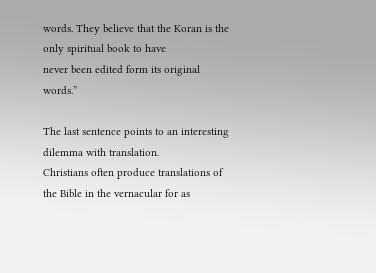words. They believe that the Koran is the only spiritual book to have
never been edited form its original words.”

The last sentence points to an interesting dilemma with translation.
Christians often produce translations of the Bible in the vernacular for as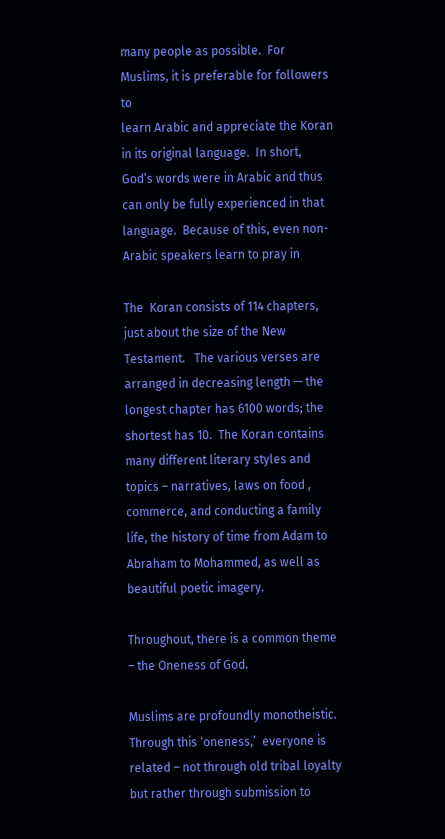many people as possible.  For Muslims, it is preferable for followers to
learn Arabic and appreciate the Koran in its original language.  In short,
God’s words were in Arabic and thus can only be fully experienced in that
language.  Because of this, even non-Arabic speakers learn to pray in

The  Koran consists of 114 chapters, just about the size of the New
Testament.   The various verses are arranged in decreasing length — the
longest chapter has 6100 words; the shortest has 10.  The Koran contains
many different literary styles and topics – narratives, laws on food ,
commerce, and conducting a family life, the history of time from Adam to
Abraham to Mohammed, as well as beautiful poetic imagery.

Throughout, there is a common theme – the Oneness of God.

Muslims are profoundly monotheistic.  Through this ‘oneness,’  everyone is
related – not through old tribal loyalty but rather through submission to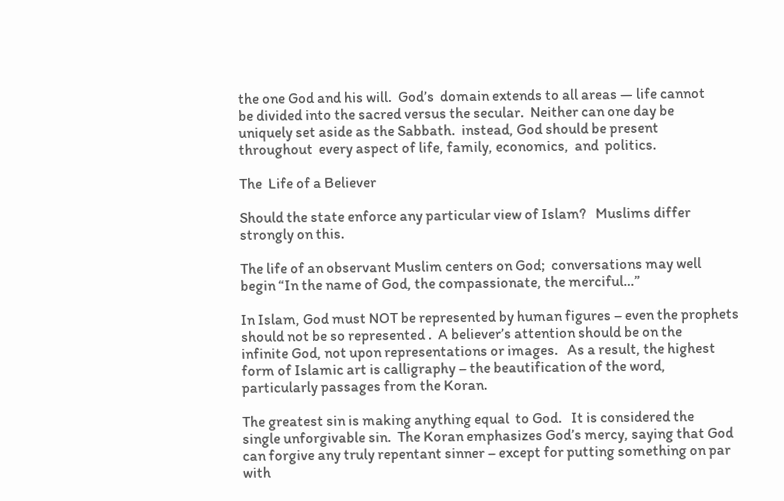the one God and his will.  God’s  domain extends to all areas — life cannot
be divided into the sacred versus the secular.  Neither can one day be
uniquely set aside as the Sabbath.  instead, God should be present
throughout  every aspect of life, family, economics,  and  politics.

The  Life of a Believer

Should the state enforce any particular view of Islam?   Muslims differ
strongly on this.

The life of an observant Muslim centers on God;  conversations may well
begin “In the name of God, the compassionate, the merciful…”

In Islam, God must NOT be represented by human figures – even the prophets
should not be so represented .  A believer’s attention should be on the
infinite God, not upon representations or images.   As a result, the highest
form of Islamic art is calligraphy – the beautification of the word,
particularly passages from the Koran.

The greatest sin is making anything equal  to God.   It is considered the
single unforgivable sin.  The Koran emphasizes God’s mercy, saying that God
can forgive any truly repentant sinner – except for putting something on par
with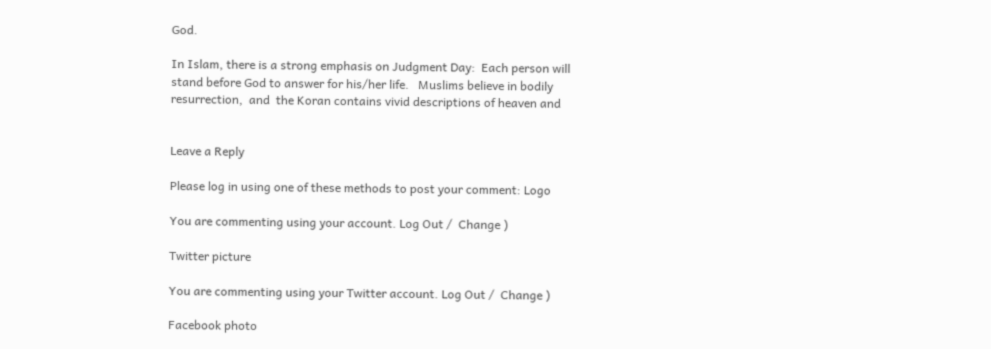God.

In Islam, there is a strong emphasis on Judgment Day:  Each person will
stand before God to answer for his/her life.   Muslims believe in bodily
resurrection,  and  the Koran contains vivid descriptions of heaven and


Leave a Reply

Please log in using one of these methods to post your comment: Logo

You are commenting using your account. Log Out /  Change )

Twitter picture

You are commenting using your Twitter account. Log Out /  Change )

Facebook photo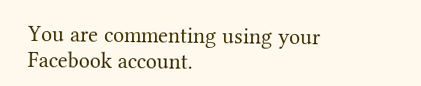You are commenting using your Facebook account.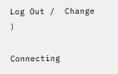Log Out /  Change )

Connecting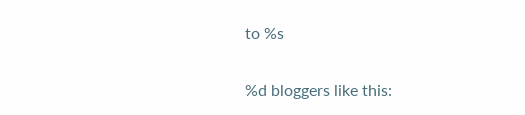to %s

%d bloggers like this: